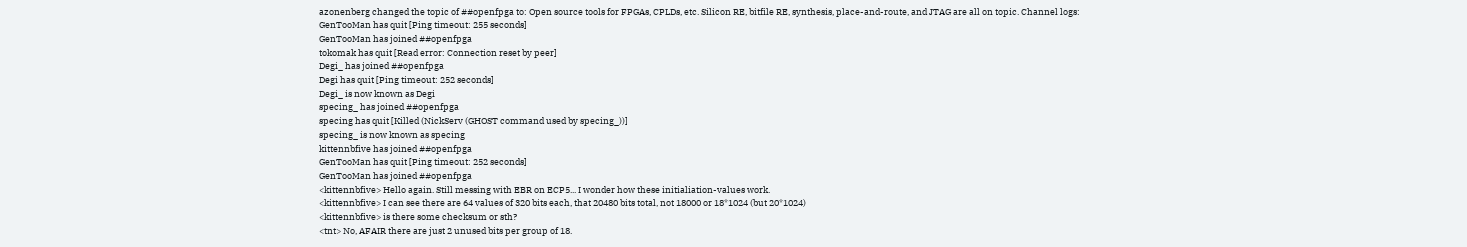azonenberg changed the topic of ##openfpga to: Open source tools for FPGAs, CPLDs, etc. Silicon RE, bitfile RE, synthesis, place-and-route, and JTAG are all on topic. Channel logs:
GenTooMan has quit [Ping timeout: 255 seconds]
GenTooMan has joined ##openfpga
tokomak has quit [Read error: Connection reset by peer]
Degi_ has joined ##openfpga
Degi has quit [Ping timeout: 252 seconds]
Degi_ is now known as Degi
specing_ has joined ##openfpga
specing has quit [Killed (NickServ (GHOST command used by specing_))]
specing_ is now known as specing
kittennbfive has joined ##openfpga
GenTooMan has quit [Ping timeout: 252 seconds]
GenTooMan has joined ##openfpga
<kittennbfive> Hello again. Still messing with EBR on ECP5... I wonder how these initialiation-values work.
<kittennbfive> I can see there are 64 values of 320 bits each, that 20480 bits total, not 18000 or 18*1024 (but 20*1024)
<kittennbfive> is there some checksum or sth?
<tnt> No, AFAIR there are just 2 unused bits per group of 18.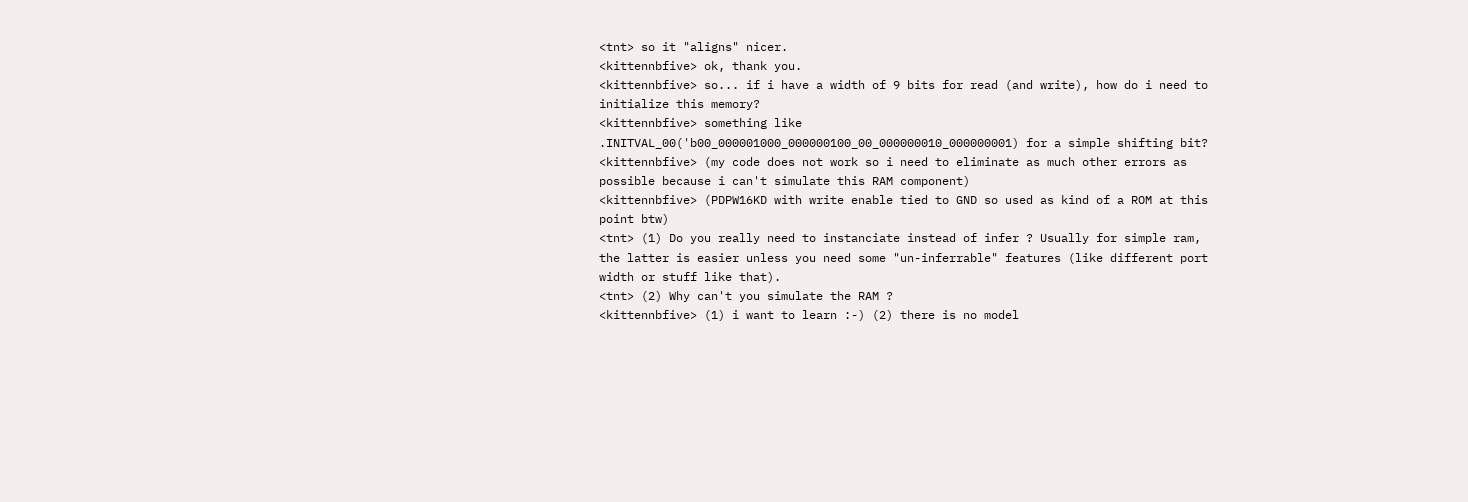<tnt> so it "aligns" nicer.
<kittennbfive> ok, thank you.
<kittennbfive> so... if i have a width of 9 bits for read (and write), how do i need to initialize this memory?
<kittennbfive> something like .INITVAL_00('b00_000001000_000000100_00_000000010_000000001) for a simple shifting bit?
<kittennbfive> (my code does not work so i need to eliminate as much other errors as possible because i can't simulate this RAM component)
<kittennbfive> (PDPW16KD with write enable tied to GND so used as kind of a ROM at this point btw)
<tnt> (1) Do you really need to instanciate instead of infer ? Usually for simple ram, the latter is easier unless you need some "un-inferrable" features (like different port width or stuff like that).
<tnt> (2) Why can't you simulate the RAM ?
<kittennbfive> (1) i want to learn :-) (2) there is no model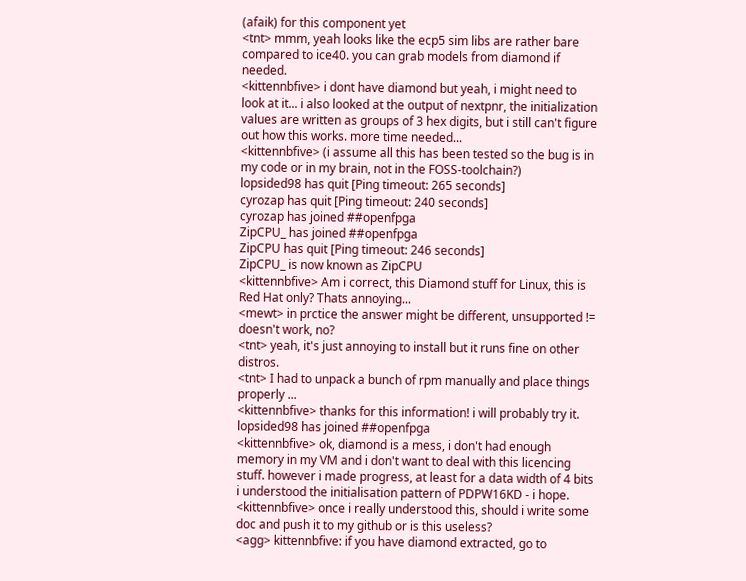(afaik) for this component yet
<tnt> mmm, yeah looks like the ecp5 sim libs are rather bare compared to ice40. you can grab models from diamond if needed.
<kittennbfive> i dont have diamond but yeah, i might need to look at it... i also looked at the output of nextpnr, the initialization values are written as groups of 3 hex digits, but i still can't figure out how this works. more time needed...
<kittennbfive> (i assume all this has been tested so the bug is in my code or in my brain, not in the FOSS-toolchain?)
lopsided98 has quit [Ping timeout: 265 seconds]
cyrozap has quit [Ping timeout: 240 seconds]
cyrozap has joined ##openfpga
ZipCPU_ has joined ##openfpga
ZipCPU has quit [Ping timeout: 246 seconds]
ZipCPU_ is now known as ZipCPU
<kittennbfive> Am i correct, this Diamond stuff for Linux, this is Red Hat only? Thats annoying...
<mewt> in prctice the answer might be different, unsupported != doesn't work, no?
<tnt> yeah, it's just annoying to install but it runs fine on other distros.
<tnt> I had to unpack a bunch of rpm manually and place things properly ...
<kittennbfive> thanks for this information! i will probably try it.
lopsided98 has joined ##openfpga
<kittennbfive> ok, diamond is a mess, i don't had enough memory in my VM and i don't want to deal with this licencing stuff. however i made progress, at least for a data width of 4 bits i understood the initialisation pattern of PDPW16KD - i hope.
<kittennbfive> once i really understood this, should i write some doc and push it to my github or is this useless?
<agg> kittennbfive: if you have diamond extracted, go to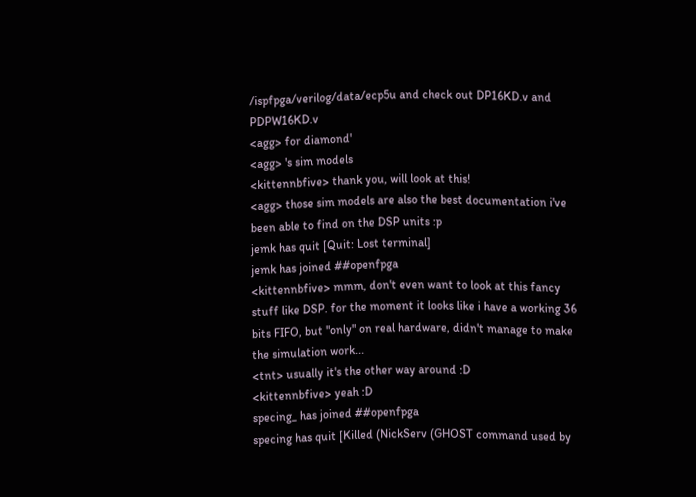/ispfpga/verilog/data/ecp5u and check out DP16KD.v and PDPW16KD.v
<agg> for diamond'
<agg> 's sim models
<kittennbfive> thank you, will look at this!
<agg> those sim models are also the best documentation i've been able to find on the DSP units :p
jemk has quit [Quit: Lost terminal]
jemk has joined ##openfpga
<kittennbfive> mmm, don't even want to look at this fancy stuff like DSP. for the moment it looks like i have a working 36 bits FIFO, but "only" on real hardware, didn't manage to make the simulation work...
<tnt> usually it's the other way around :D
<kittennbfive> yeah :D
specing_ has joined ##openfpga
specing has quit [Killed (NickServ (GHOST command used by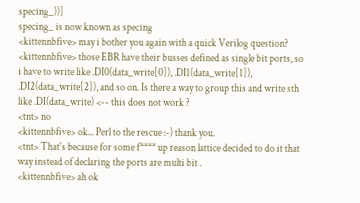specing_))]
specing_ is now known as specing
<kittennbfive> may i bother you again with a quick Verilog question?
<kittennbfive> those EBR have their busses defined as single bit ports, so i have to write like .DI0(data_write[0]), .DI1(data_write[1]), .DI2(data_write[2]), and so on. Is there a way to group this and write sth like .DI(data_write) <-- this does not work ?
<tnt> no
<kittennbfive> ok... Perl to the rescue :-) thank you.
<tnt> That's because for some f**** up reason lattice decided to do it that way instead of declaring the ports are multi bit .
<kittennbfive> ah ok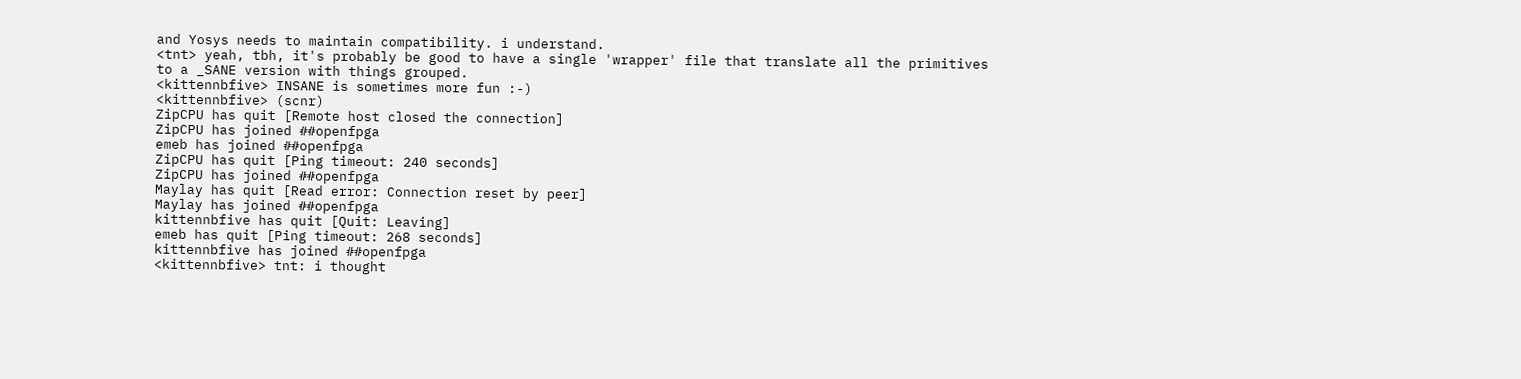and Yosys needs to maintain compatibility. i understand.
<tnt> yeah, tbh, it's probably be good to have a single 'wrapper' file that translate all the primitives to a _SANE version with things grouped.
<kittennbfive> INSANE is sometimes more fun :-)
<kittennbfive> (scnr)
ZipCPU has quit [Remote host closed the connection]
ZipCPU has joined ##openfpga
emeb has joined ##openfpga
ZipCPU has quit [Ping timeout: 240 seconds]
ZipCPU has joined ##openfpga
Maylay has quit [Read error: Connection reset by peer]
Maylay has joined ##openfpga
kittennbfive has quit [Quit: Leaving]
emeb has quit [Ping timeout: 268 seconds]
kittennbfive has joined ##openfpga
<kittennbfive> tnt: i thought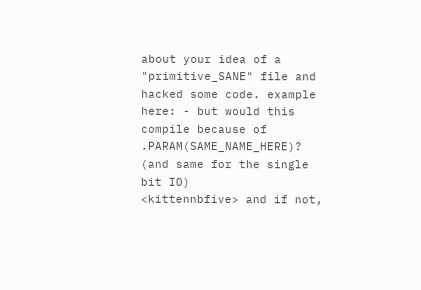about your idea of a "primitive_SANE" file and hacked some code. example here: - but would this compile because of .PARAM(SAME_NAME_HERE)? (and same for the single bit IO)
<kittennbfive> and if not,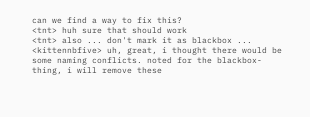can we find a way to fix this?
<tnt> huh sure that should work
<tnt> also ... don't mark it as blackbox ...
<kittennbfive> uh, great, i thought there would be some naming conflicts. noted for the blackbox-thing, i will remove these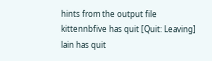hints from the output file
kittennbfive has quit [Quit: Leaving]
lain has quit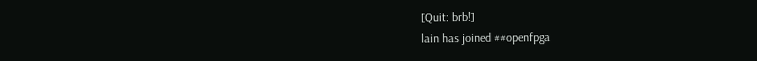[Quit: brb!]
lain has joined ##openfpga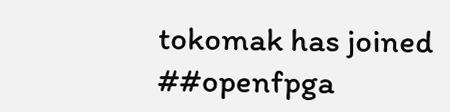tokomak has joined ##openfpga